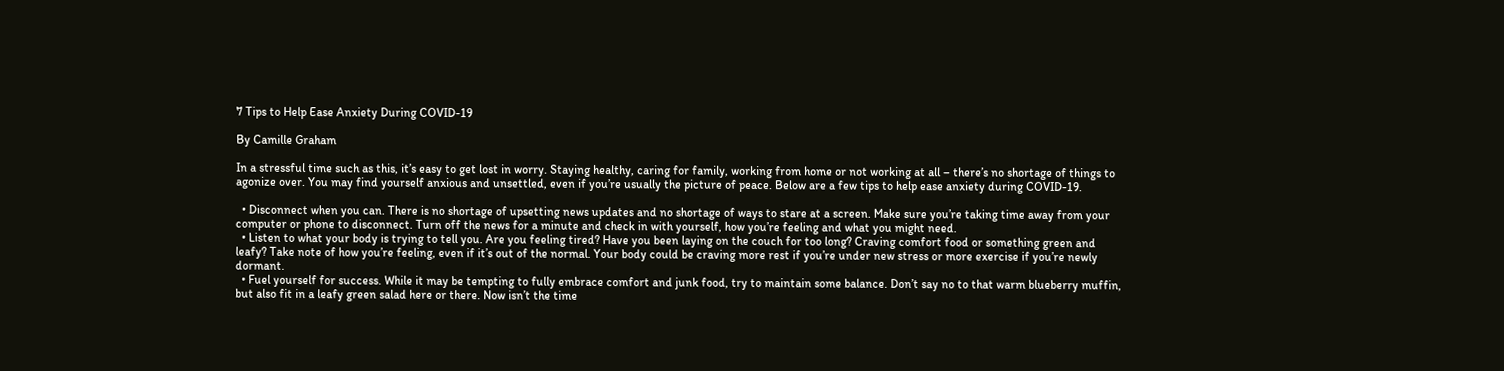7 Tips to Help Ease Anxiety During COVID-19

By Camille Graham

In a stressful time such as this, it’s easy to get lost in worry. Staying healthy, caring for family, working from home or not working at all – there’s no shortage of things to agonize over. You may find yourself anxious and unsettled, even if you’re usually the picture of peace. Below are a few tips to help ease anxiety during COVID-19.

  • Disconnect when you can. There is no shortage of upsetting news updates and no shortage of ways to stare at a screen. Make sure you’re taking time away from your computer or phone to disconnect. Turn off the news for a minute and check in with yourself, how you’re feeling and what you might need.
  • Listen to what your body is trying to tell you. Are you feeling tired? Have you been laying on the couch for too long? Craving comfort food or something green and leafy? Take note of how you’re feeling, even if it’s out of the normal. Your body could be craving more rest if you’re under new stress or more exercise if you’re newly dormant.
  • Fuel yourself for success. While it may be tempting to fully embrace comfort and junk food, try to maintain some balance. Don’t say no to that warm blueberry muffin, but also fit in a leafy green salad here or there. Now isn’t the time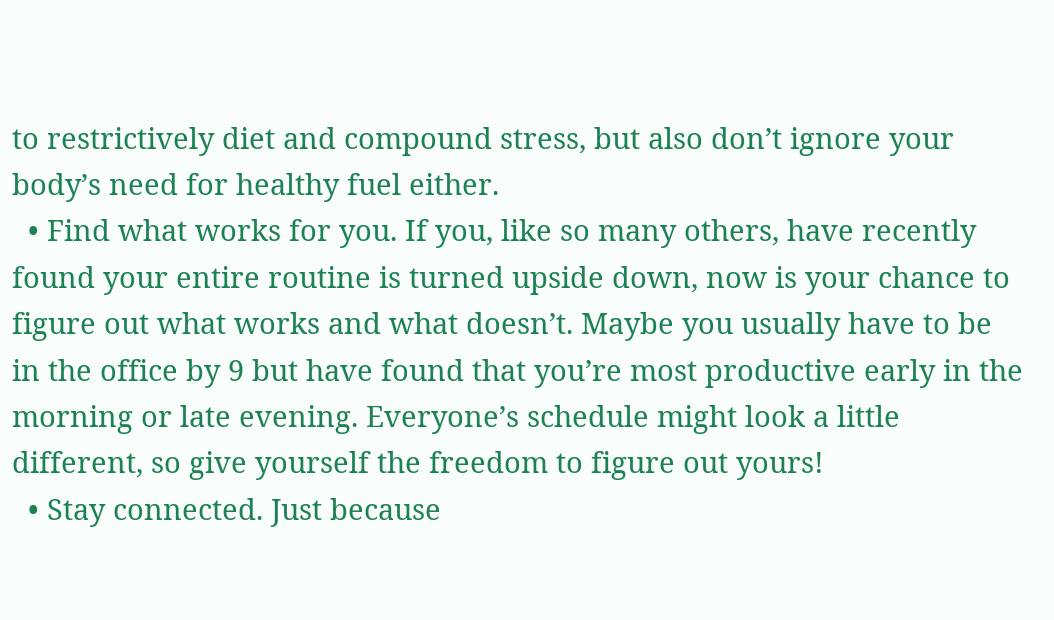to restrictively diet and compound stress, but also don’t ignore your body’s need for healthy fuel either.
  • Find what works for you. If you, like so many others, have recently found your entire routine is turned upside down, now is your chance to figure out what works and what doesn’t. Maybe you usually have to be in the office by 9 but have found that you’re most productive early in the morning or late evening. Everyone’s schedule might look a little different, so give yourself the freedom to figure out yours!
  • Stay connected. Just because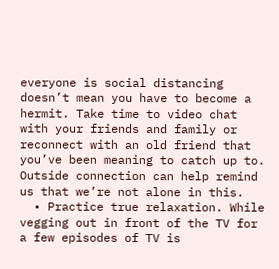everyone is social distancing doesn’t mean you have to become a hermit. Take time to video chat with your friends and family or reconnect with an old friend that you’ve been meaning to catch up to. Outside connection can help remind us that we’re not alone in this.
  • Practice true relaxation. While vegging out in front of the TV for a few episodes of TV is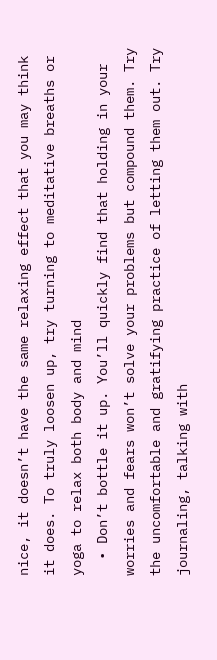nice, it doesn’t have the same relaxing effect that you may think it does. To truly loosen up, try turning to meditative breaths or yoga to relax both body and mind
  • Don’t bottle it up. You’ll quickly find that holding in your worries and fears won’t solve your problems but compound them. Try the uncomfortable and gratifying practice of letting them out. Try journaling, talking with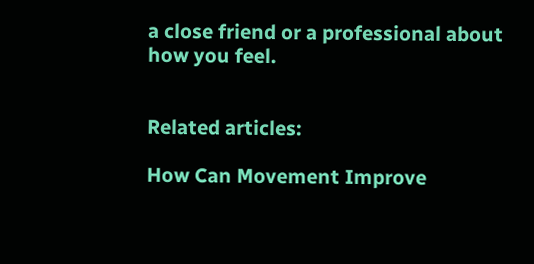a close friend or a professional about how you feel.


Related articles:

How Can Movement Improve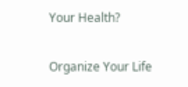Your Health?

Organize Your Life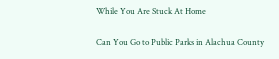While You Are Stuck At Home

Can You Go to Public Parks in Alachua County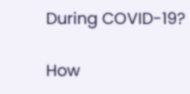During COVID-19?

How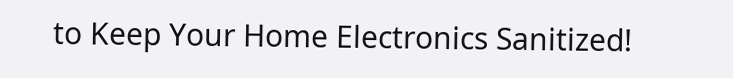to Keep Your Home Electronics Sanitized!